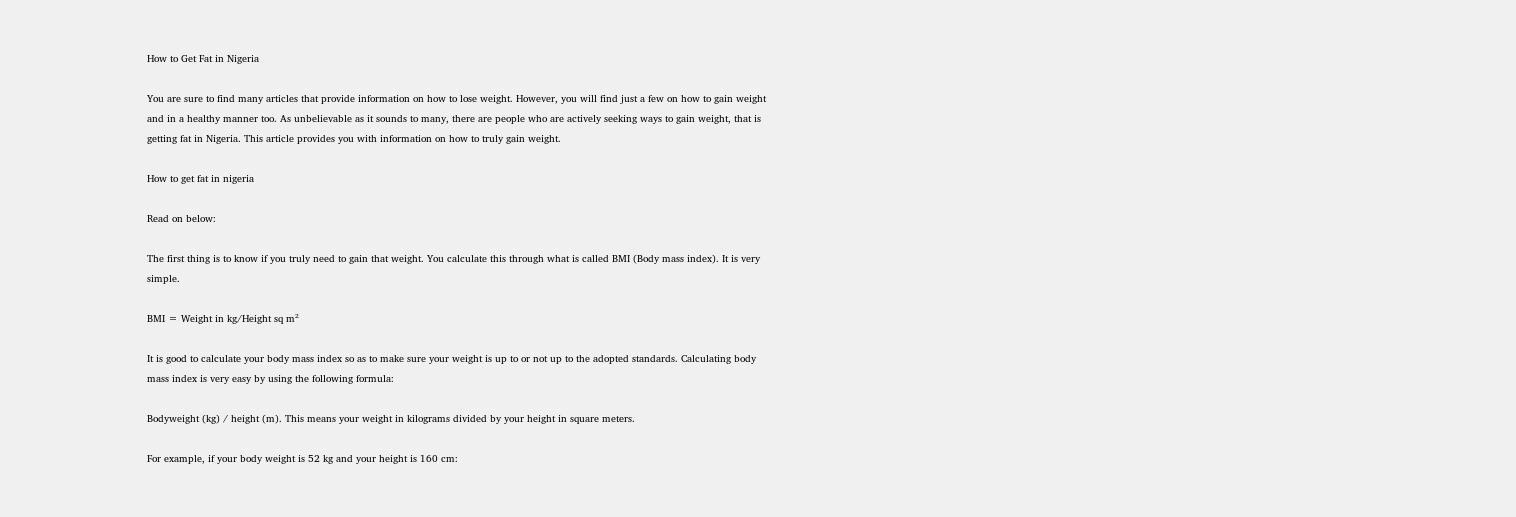How to Get Fat in Nigeria

You are sure to find many articles that provide information on how to lose weight. However, you will find just a few on how to gain weight and in a healthy manner too. As unbelievable as it sounds to many, there are people who are actively seeking ways to gain weight, that is getting fat in Nigeria. This article provides you with information on how to truly gain weight.

How to get fat in nigeria

Read on below:

The first thing is to know if you truly need to gain that weight. You calculate this through what is called BMI (Body mass index). It is very simple.

BMI = Weight in kg/Height sq m²

It is good to calculate your body mass index so as to make sure your weight is up to or not up to the adopted standards. Calculating body mass index is very easy by using the following formula:

Bodyweight (kg) / height (m). This means your weight in kilograms divided by your height in square meters.

For example, if your body weight is 52 kg and your height is 160 cm: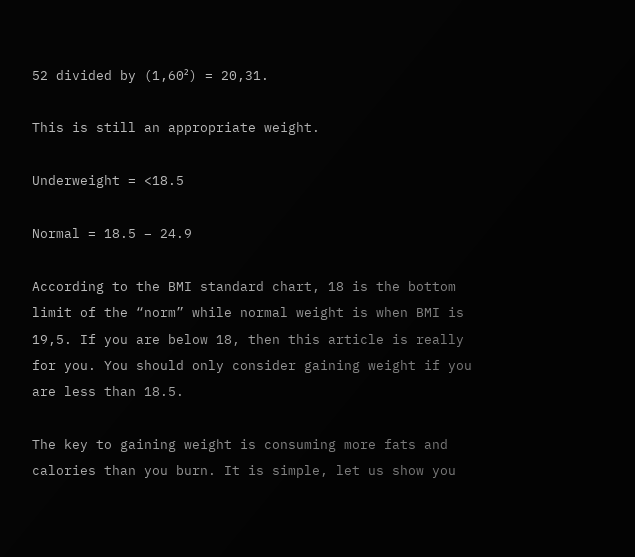52 divided by (1,60²) = 20,31.

This is still an appropriate weight.

Underweight = <18.5

Normal = 18.5 – 24.9

According to the BMI standard chart, 18 is the bottom limit of the “norm” while normal weight is when BMI is 19,5. If you are below 18, then this article is really for you. You should only consider gaining weight if you are less than 18.5.

The key to gaining weight is consuming more fats and calories than you burn. It is simple, let us show you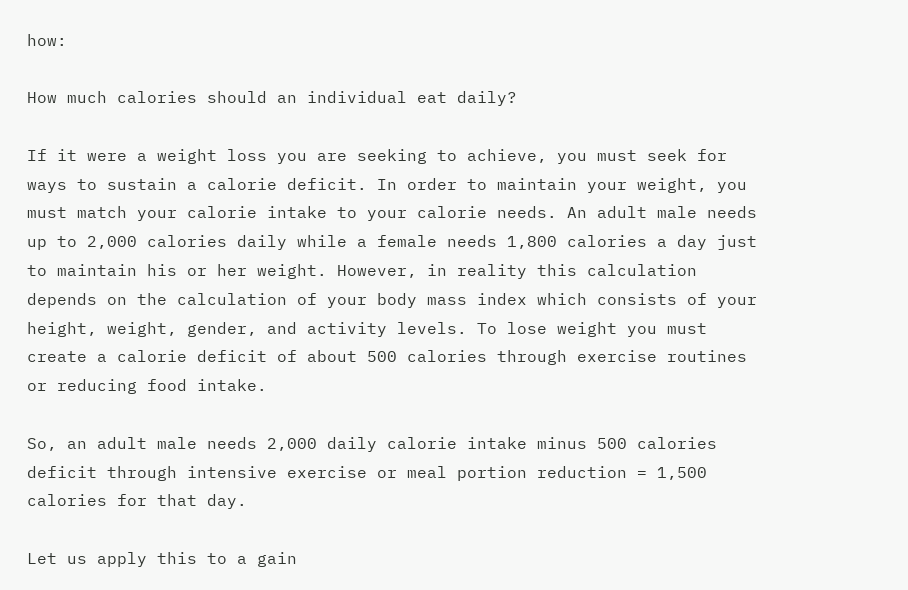how:

How much calories should an individual eat daily?

If it were a weight loss you are seeking to achieve, you must seek for ways to sustain a calorie deficit. In order to maintain your weight, you must match your calorie intake to your calorie needs. An adult male needs up to 2,000 calories daily while a female needs 1,800 calories a day just to maintain his or her weight. However, in reality this calculation depends on the calculation of your body mass index which consists of your height, weight, gender, and activity levels. To lose weight you must create a calorie deficit of about 500 calories through exercise routines or reducing food intake.

So, an adult male needs 2,000 daily calorie intake minus 500 calories deficit through intensive exercise or meal portion reduction = 1,500 calories for that day.

Let us apply this to a gain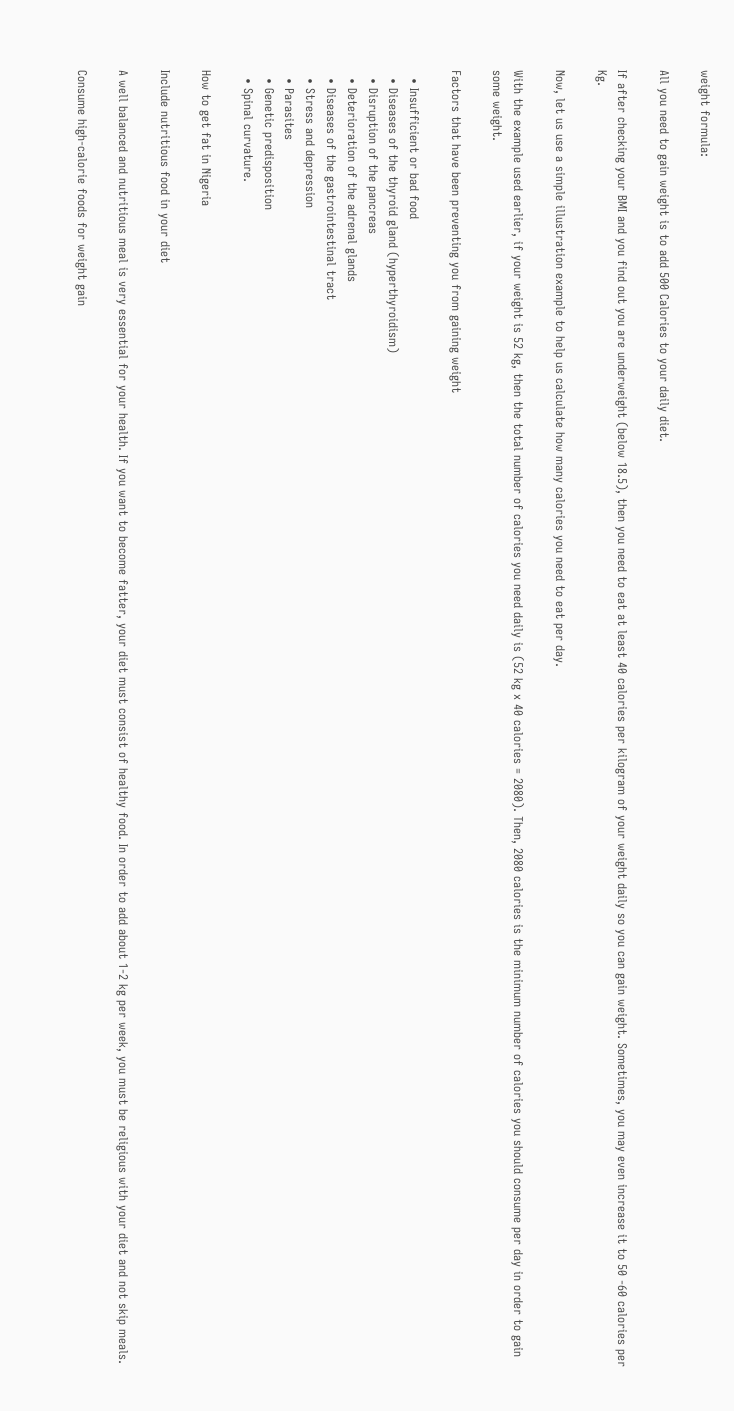weight formula:

All you need to gain weight is to add 500 Calories to your daily diet.

If after checking your BMI and you find out you are underweight (below 18.5), then you need to eat at least 40 calories per kilogram of your weight daily so you can gain weight. Sometimes, you may even increase it to 50 -60 calories per Kg.

Now, let us use a simple illustration example to help us calculate how many calories you need to eat per day.

With the example used earlier, if your weight is 52 kg, then the total number of calories you need daily is (52 kg x 40 calories = 2080). Then, 2080 calories is the minimum number of calories you should consume per day in order to gain some weight.

Factors that have been preventing you from gaining weight

  • Insufficient or bad food
  • Diseases of the thyroid gland (hyperthyroidism)
  • Disruption of the pancreas
  • Deterioration of the adrenal glands
  • Diseases of the gastrointestinal tract
  • Stress and depression
  • Parasites
  • Genetic predisposition
  • Spinal curvature.

How to get fat in Nigeria

Include nutritious food in your diet

A well balanced and nutritious meal is very essential for your health. If you want to become fatter, your diet must consist of healthy food. In order to add about 1-2 kg per week, you must be religious with your diet and not skip meals.

Consume high-calorie foods for weight gain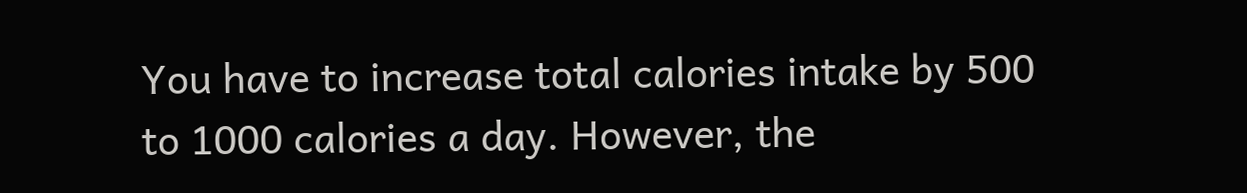You have to increase total calories intake by 500 to 1000 calories a day. However, the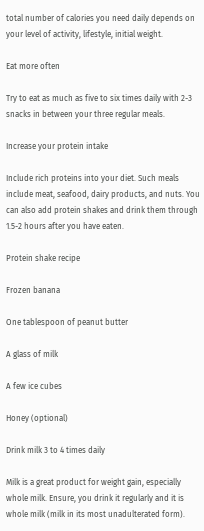total number of calories you need daily depends on your level of activity, lifestyle, initial weight.

Eat more often

Try to eat as much as five to six times daily with 2-3 snacks in between your three regular meals.

Increase your protein intake

Include rich proteins into your diet. Such meals include meat, seafood, dairy products, and nuts. You can also add protein shakes and drink them through 1.5-2 hours after you have eaten.

Protein shake recipe

Frozen banana

One tablespoon of peanut butter

A glass of milk

A few ice cubes

Honey (optional)

Drink milk 3 to 4 times daily

Milk is a great product for weight gain, especially whole milk. Ensure, you drink it regularly and it is whole milk (milk in its most unadulterated form).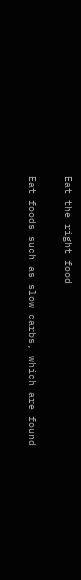Eat the right food

Eat foods such as slow carbs, which are found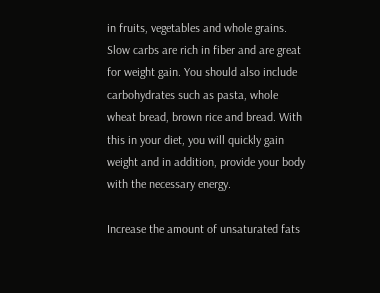in fruits, vegetables and whole grains. Slow carbs are rich in fiber and are great for weight gain. You should also include carbohydrates such as pasta, whole wheat bread, brown rice and bread. With this in your diet, you will quickly gain weight and in addition, provide your body with the necessary energy.

Increase the amount of unsaturated fats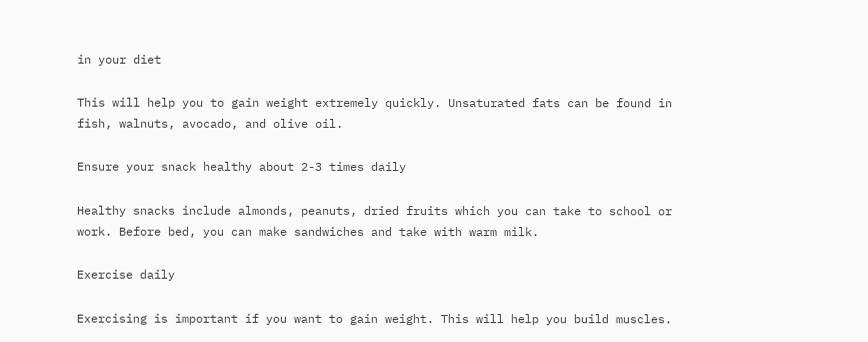in your diet

This will help you to gain weight extremely quickly. Unsaturated fats can be found in fish, walnuts, avocado, and olive oil.

Ensure your snack healthy about 2-3 times daily

Healthy snacks include almonds, peanuts, dried fruits which you can take to school or work. Before bed, you can make sandwiches and take with warm milk.

Exercise daily

Exercising is important if you want to gain weight. This will help you build muscles.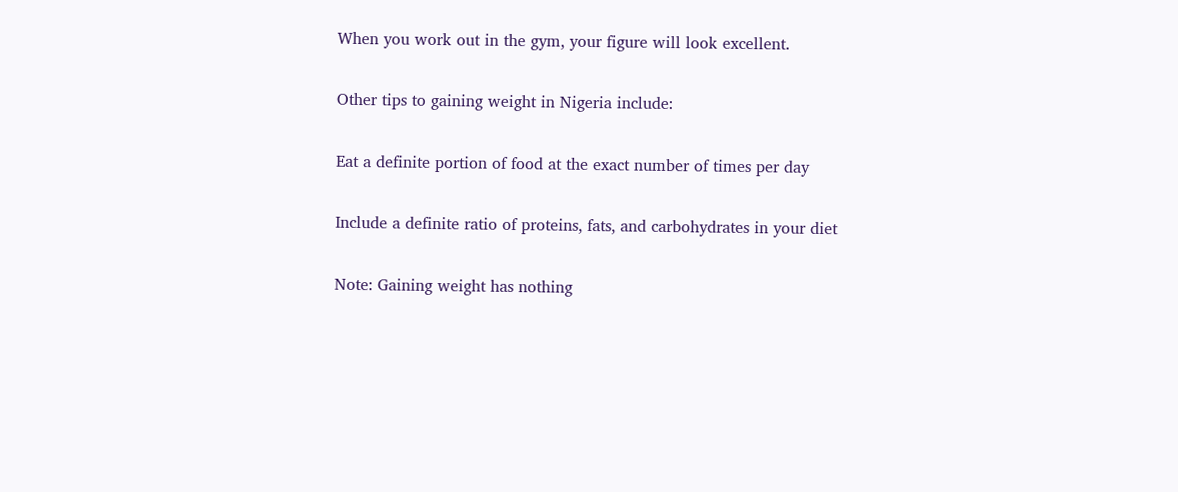When you work out in the gym, your figure will look excellent.

Other tips to gaining weight in Nigeria include:

Eat a definite portion of food at the exact number of times per day

Include a definite ratio of proteins, fats, and carbohydrates in your diet

Note: Gaining weight has nothing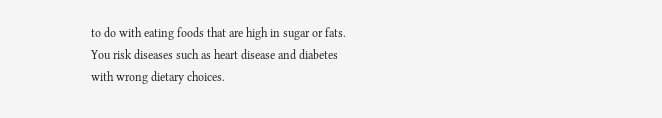to do with eating foods that are high in sugar or fats. You risk diseases such as heart disease and diabetes with wrong dietary choices.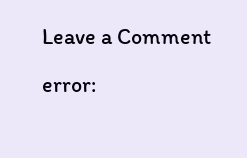Leave a Comment

error: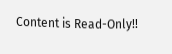Content is Read-Only!!